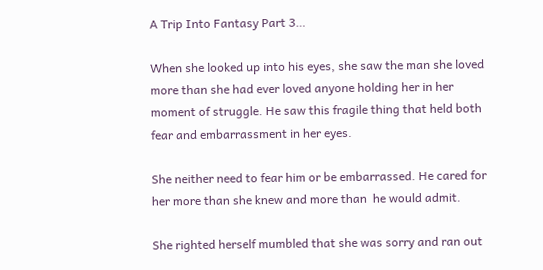A Trip Into Fantasy Part 3…

When she looked up into his eyes, she saw the man she loved more than she had ever loved anyone holding her in her moment of struggle. He saw this fragile thing that held both fear and embarrassment in her eyes.

She neither need to fear him or be embarrassed. He cared for her more than she knew and more than  he would admit.

She righted herself mumbled that she was sorry and ran out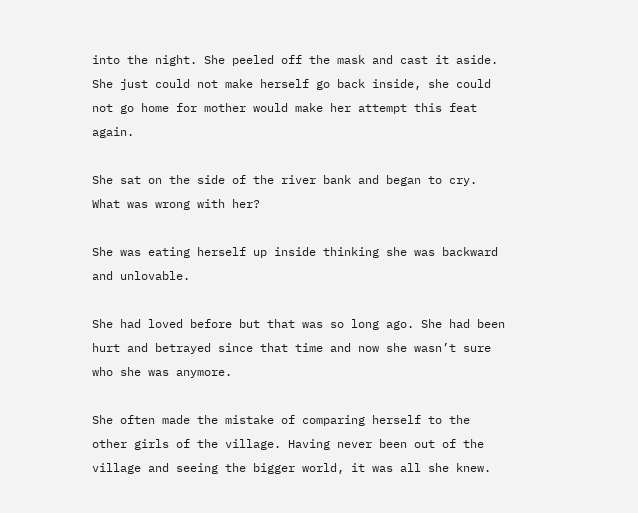into the night. She peeled off the mask and cast it aside. She just could not make herself go back inside, she could not go home for mother would make her attempt this feat again.

She sat on the side of the river bank and began to cry. What was wrong with her?

She was eating herself up inside thinking she was backward and unlovable.

She had loved before but that was so long ago. She had been hurt and betrayed since that time and now she wasn’t sure who she was anymore.

She often made the mistake of comparing herself to the other girls of the village. Having never been out of the village and seeing the bigger world, it was all she knew.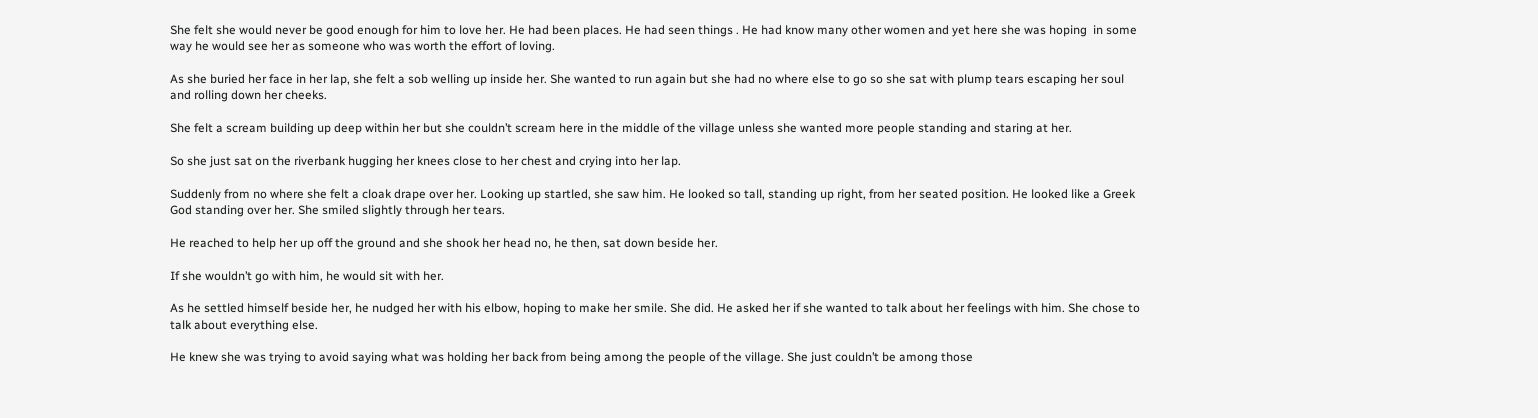She felt she would never be good enough for him to love her. He had been places. He had seen things . He had know many other women and yet here she was hoping  in some way he would see her as someone who was worth the effort of loving.

As she buried her face in her lap, she felt a sob welling up inside her. She wanted to run again but she had no where else to go so she sat with plump tears escaping her soul and rolling down her cheeks.

She felt a scream building up deep within her but she couldn’t scream here in the middle of the village unless she wanted more people standing and staring at her.

So she just sat on the riverbank hugging her knees close to her chest and crying into her lap.

Suddenly from no where she felt a cloak drape over her. Looking up startled, she saw him. He looked so tall, standing up right, from her seated position. He looked like a Greek God standing over her. She smiled slightly through her tears.

He reached to help her up off the ground and she shook her head no, he then, sat down beside her.

If she wouldn’t go with him, he would sit with her.

As he settled himself beside her, he nudged her with his elbow, hoping to make her smile. She did. He asked her if she wanted to talk about her feelings with him. She chose to talk about everything else.

He knew she was trying to avoid saying what was holding her back from being among the people of the village. She just couldn’t be among those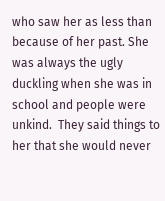who saw her as less than because of her past. She was always the ugly duckling when she was in school and people were unkind.  They said things to her that she would never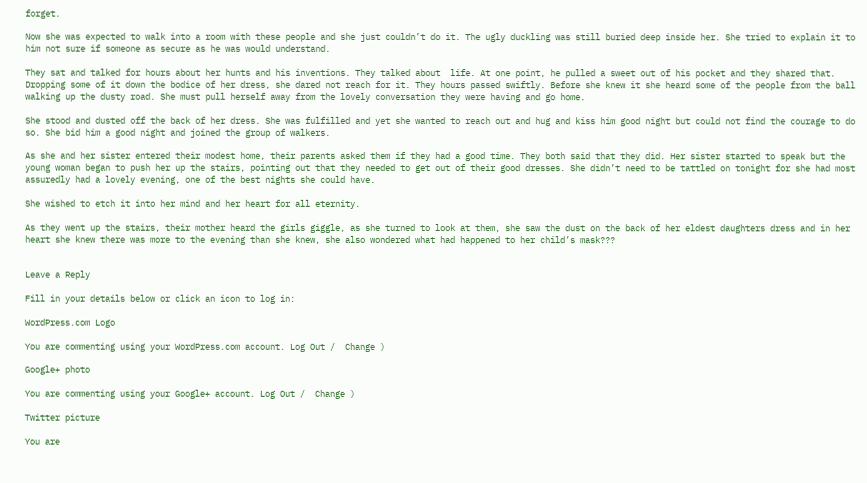forget.

Now she was expected to walk into a room with these people and she just couldn’t do it. The ugly duckling was still buried deep inside her. She tried to explain it to him not sure if someone as secure as he was would understand.

They sat and talked for hours about her hunts and his inventions. They talked about  life. At one point, he pulled a sweet out of his pocket and they shared that. Dropping some of it down the bodice of her dress, she dared not reach for it. They hours passed swiftly. Before she knew it she heard some of the people from the ball walking up the dusty road. She must pull herself away from the lovely conversation they were having and go home.

She stood and dusted off the back of her dress. She was fulfilled and yet she wanted to reach out and hug and kiss him good night but could not find the courage to do so. She bid him a good night and joined the group of walkers.

As she and her sister entered their modest home, their parents asked them if they had a good time. They both said that they did. Her sister started to speak but the young woman began to push her up the stairs, pointing out that they needed to get out of their good dresses. She didn’t need to be tattled on tonight for she had most assuredly had a lovely evening, one of the best nights she could have.

She wished to etch it into her mind and her heart for all eternity.

As they went up the stairs, their mother heard the girls giggle, as she turned to look at them, she saw the dust on the back of her eldest daughters dress and in her heart she knew there was more to the evening than she knew, she also wondered what had happened to her child’s mask???


Leave a Reply

Fill in your details below or click an icon to log in:

WordPress.com Logo

You are commenting using your WordPress.com account. Log Out /  Change )

Google+ photo

You are commenting using your Google+ account. Log Out /  Change )

Twitter picture

You are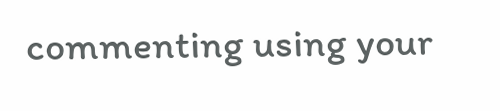commenting using your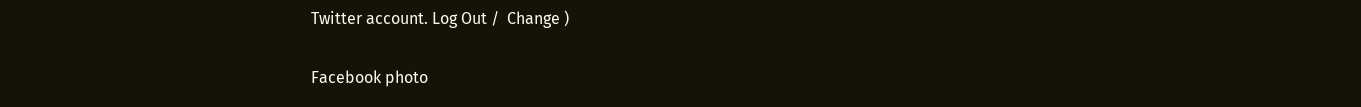Twitter account. Log Out /  Change )

Facebook photo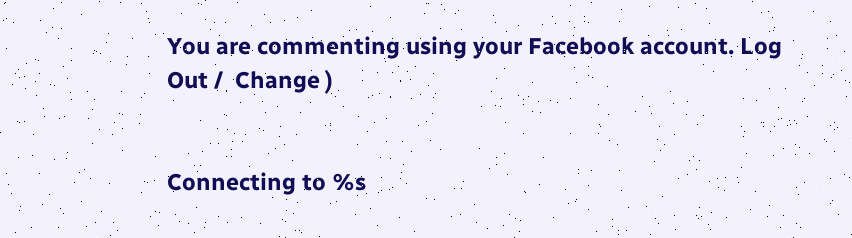You are commenting using your Facebook account. Log Out /  Change )


Connecting to %s